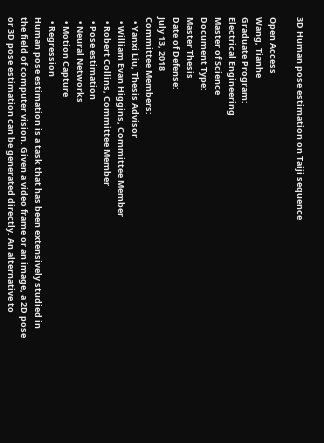3D Human pose estimation on Taiji sequence

Open Access
Wang, Tianhe
Graduate Program:
Electrical Engineering
Master of Science
Document Type:
Master Thesis
Date of Defense:
July 13, 2018
Committee Members:
  • Yanxi Liu, Thesis Advisor
  • William Evan Higgins, Committee Member
  • Robert Collins, Committee Member
  • Pose estimation
  • Neural Networks
  • Motion Capture
  • Regression
Human pose estimation is a task that has been extensively studied in the field of computer vision. Given a video frame or an image, a 2D pose or 3D pose estimation can be generated directly. An alternative to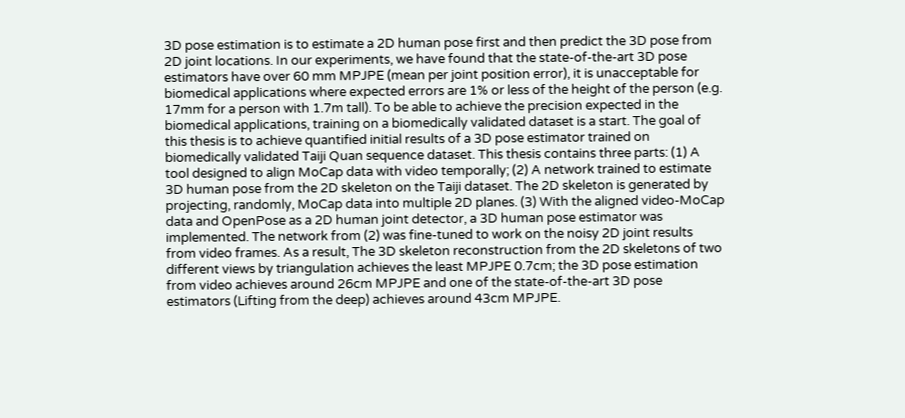3D pose estimation is to estimate a 2D human pose first and then predict the 3D pose from 2D joint locations. In our experiments, we have found that the state-of-the-art 3D pose estimators have over 60 mm MPJPE (mean per joint position error), it is unacceptable for biomedical applications where expected errors are 1% or less of the height of the person (e.g. 17mm for a person with 1.7m tall). To be able to achieve the precision expected in the biomedical applications, training on a biomedically validated dataset is a start. The goal of this thesis is to achieve quantified initial results of a 3D pose estimator trained on biomedically validated Taiji Quan sequence dataset. This thesis contains three parts: (1) A tool designed to align MoCap data with video temporally; (2) A network trained to estimate 3D human pose from the 2D skeleton on the Taiji dataset. The 2D skeleton is generated by projecting, randomly, MoCap data into multiple 2D planes. (3) With the aligned video-MoCap data and OpenPose as a 2D human joint detector, a 3D human pose estimator was implemented. The network from (2) was fine-tuned to work on the noisy 2D joint results from video frames. As a result, The 3D skeleton reconstruction from the 2D skeletons of two different views by triangulation achieves the least MPJPE 0.7cm; the 3D pose estimation from video achieves around 26cm MPJPE and one of the state-of-the-art 3D pose estimators (Lifting from the deep) achieves around 43cm MPJPE.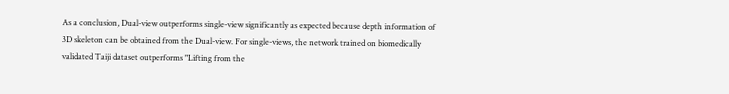As a conclusion, Dual-view outperforms single-view significantly as expected because depth information of 3D skeleton can be obtained from the Dual-view. For single-views, the network trained on biomedically validated Taiji dataset outperforms "Lifting from the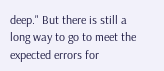deep." But there is still a long way to go to meet the expected errors for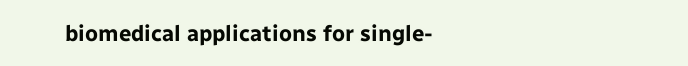biomedical applications for single-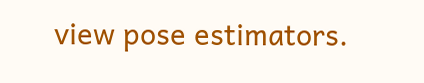view pose estimators.